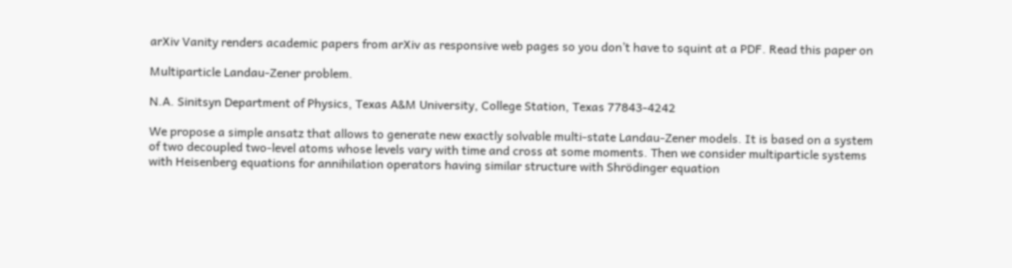arXiv Vanity renders academic papers from arXiv as responsive web pages so you don’t have to squint at a PDF. Read this paper on

Multiparticle Landau-Zener problem.

N.A. Sinitsyn Department of Physics, Texas A&M University, College Station, Texas 77843-4242

We propose a simple ansatz that allows to generate new exactly solvable multi-state Landau-Zener models. It is based on a system of two decoupled two-level atoms whose levels vary with time and cross at some moments. Then we consider multiparticle systems with Heisenberg equations for annihilation operators having similar structure with Shrödinger equation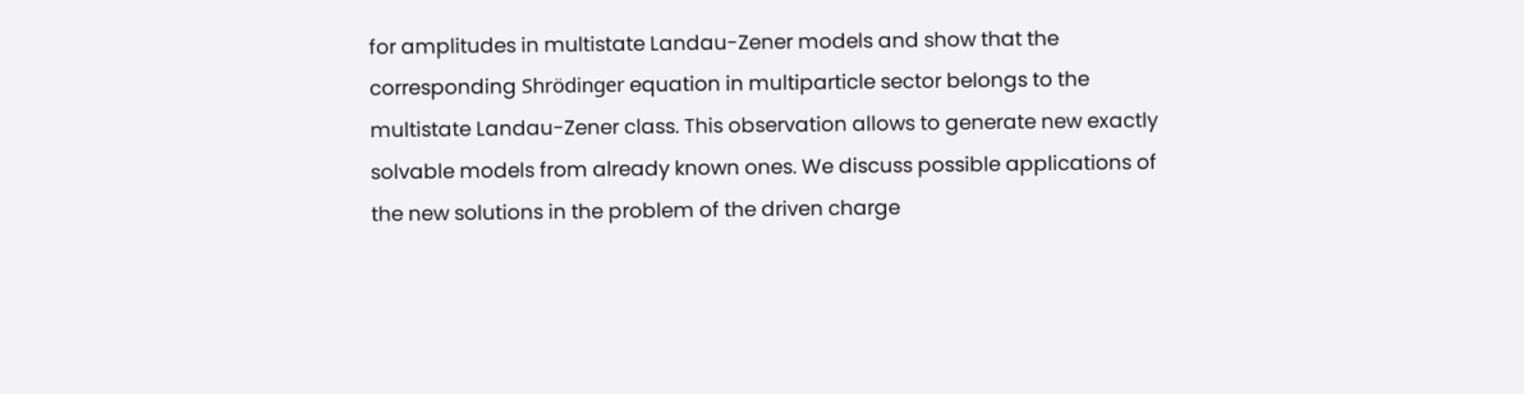for amplitudes in multistate Landau-Zener models and show that the corresponding Shrödinger equation in multiparticle sector belongs to the multistate Landau-Zener class. This observation allows to generate new exactly solvable models from already known ones. We discuss possible applications of the new solutions in the problem of the driven charge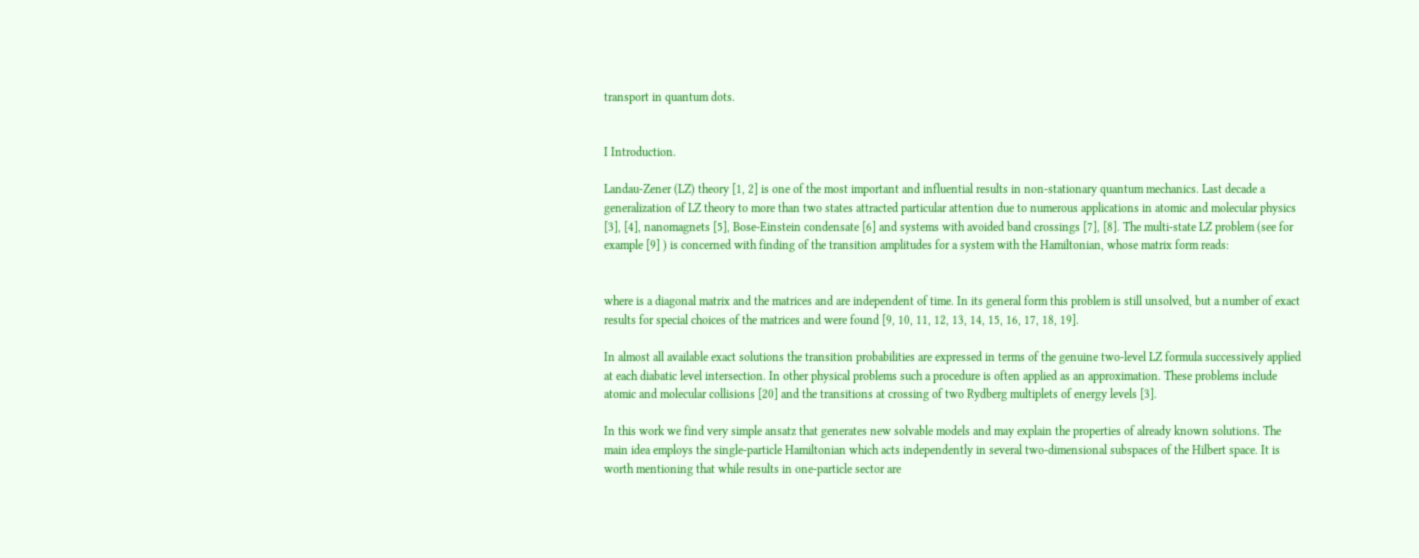transport in quantum dots.


I Introduction.

Landau-Zener (LZ) theory [1, 2] is one of the most important and influential results in non-stationary quantum mechanics. Last decade a generalization of LZ theory to more than two states attracted particular attention due to numerous applications in atomic and molecular physics [3], [4], nanomagnets [5], Bose-Einstein condensate [6] and systems with avoided band crossings [7], [8]. The multi-state LZ problem (see for example [9] ) is concerned with finding of the transition amplitudes for a system with the Hamiltonian, whose matrix form reads:


where is a diagonal matrix and the matrices and are independent of time. In its general form this problem is still unsolved, but a number of exact results for special choices of the matrices and were found [9, 10, 11, 12, 13, 14, 15, 16, 17, 18, 19].

In almost all available exact solutions the transition probabilities are expressed in terms of the genuine two-level LZ formula successively applied at each diabatic level intersection. In other physical problems such a procedure is often applied as an approximation. These problems include atomic and molecular collisions [20] and the transitions at crossing of two Rydberg multiplets of energy levels [3].

In this work we find very simple ansatz that generates new solvable models and may explain the properties of already known solutions. The main idea employs the single-particle Hamiltonian which acts independently in several two-dimensional subspaces of the Hilbert space. It is worth mentioning that while results in one-particle sector are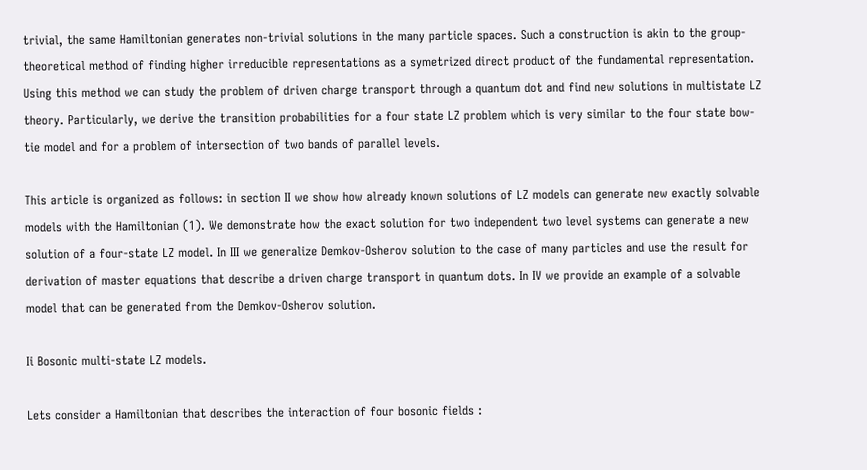trivial, the same Hamiltonian generates non-trivial solutions in the many particle spaces. Such a construction is akin to the group-theoretical method of finding higher irreducible representations as a symetrized direct product of the fundamental representation. Using this method we can study the problem of driven charge transport through a quantum dot and find new solutions in multistate LZ theory. Particularly, we derive the transition probabilities for a four state LZ problem which is very similar to the four state bow-tie model and for a problem of intersection of two bands of parallel levels.

This article is organized as follows: in section II we show how already known solutions of LZ models can generate new exactly solvable models with the Hamiltonian (1). We demonstrate how the exact solution for two independent two level systems can generate a new solution of a four-state LZ model. In III we generalize Demkov-Osherov solution to the case of many particles and use the result for derivation of master equations that describe a driven charge transport in quantum dots. In IV we provide an example of a solvable model that can be generated from the Demkov-Osherov solution.

Ii Bosonic multi-state LZ models.

Lets consider a Hamiltonian that describes the interaction of four bosonic fields :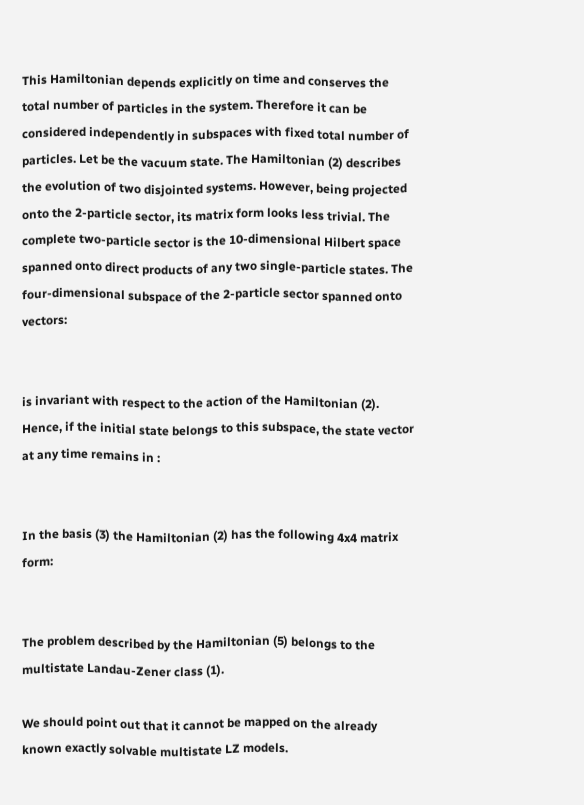This Hamiltonian depends explicitly on time and conserves the total number of particles in the system. Therefore it can be considered independently in subspaces with fixed total number of particles. Let be the vacuum state. The Hamiltonian (2) describes the evolution of two disjointed systems. However, being projected onto the 2-particle sector, its matrix form looks less trivial. The complete two-particle sector is the 10-dimensional Hilbert space spanned onto direct products of any two single-particle states. The four-dimensional subspace of the 2-particle sector spanned onto vectors:


is invariant with respect to the action of the Hamiltonian (2). Hence, if the initial state belongs to this subspace, the state vector at any time remains in :


In the basis (3) the Hamiltonian (2) has the following 4x4 matrix form:


The problem described by the Hamiltonian (5) belongs to the multistate Landau-Zener class (1).

We should point out that it cannot be mapped on the already known exactly solvable multistate LZ models.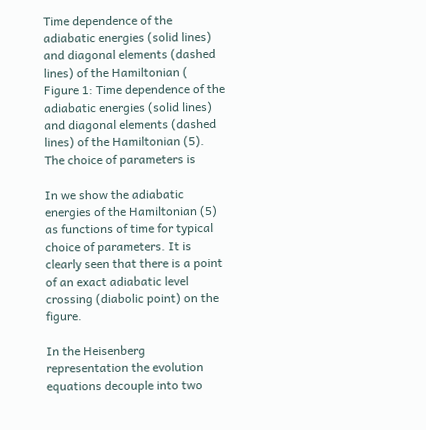Time dependence of the adiabatic energies (solid lines) and diagonal elements (dashed lines) of the Hamiltonian (
Figure 1: Time dependence of the adiabatic energies (solid lines) and diagonal elements (dashed lines) of the Hamiltonian (5). The choice of parameters is

In we show the adiabatic energies of the Hamiltonian (5) as functions of time for typical choice of parameters. It is clearly seen that there is a point of an exact adiabatic level crossing (diabolic point) on the figure.

In the Heisenberg representation the evolution equations decouple into two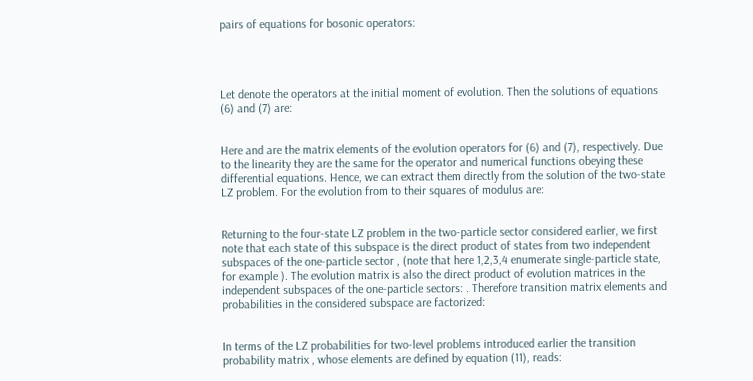pairs of equations for bosonic operators:




Let denote the operators at the initial moment of evolution. Then the solutions of equations (6) and (7) are:


Here and are the matrix elements of the evolution operators for (6) and (7), respectively. Due to the linearity they are the same for the operator and numerical functions obeying these differential equations. Hence, we can extract them directly from the solution of the two-state LZ problem. For the evolution from to their squares of modulus are:


Returning to the four-state LZ problem in the two-particle sector considered earlier, we first note that each state of this subspace is the direct product of states from two independent subspaces of the one-particle sector , (note that here 1,2,3,4 enumerate single-particle state, for example ). The evolution matrix is also the direct product of evolution matrices in the independent subspaces of the one-particle sectors: . Therefore transition matrix elements and probabilities in the considered subspace are factorized:


In terms of the LZ probabilities for two-level problems introduced earlier the transition probability matrix , whose elements are defined by equation (11), reads: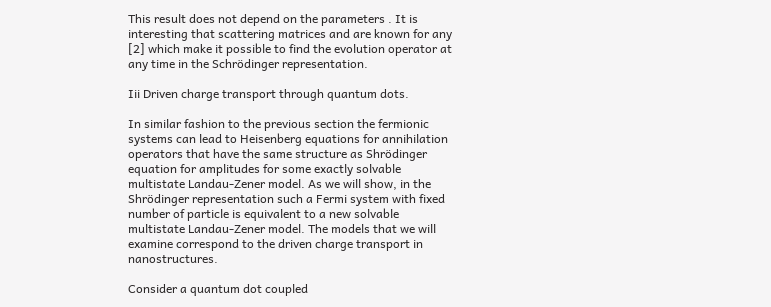This result does not depend on the parameters . It is interesting that scattering matrices and are known for any [2] which make it possible to find the evolution operator at any time in the Schrödinger representation.

Iii Driven charge transport through quantum dots.

In similar fashion to the previous section the fermionic systems can lead to Heisenberg equations for annihilation operators that have the same structure as Shrödinger equation for amplitudes for some exactly solvable multistate Landau-Zener model. As we will show, in the Shrödinger representation such a Fermi system with fixed number of particle is equivalent to a new solvable multistate Landau-Zener model. The models that we will examine correspond to the driven charge transport in nanostructures.

Consider a quantum dot coupled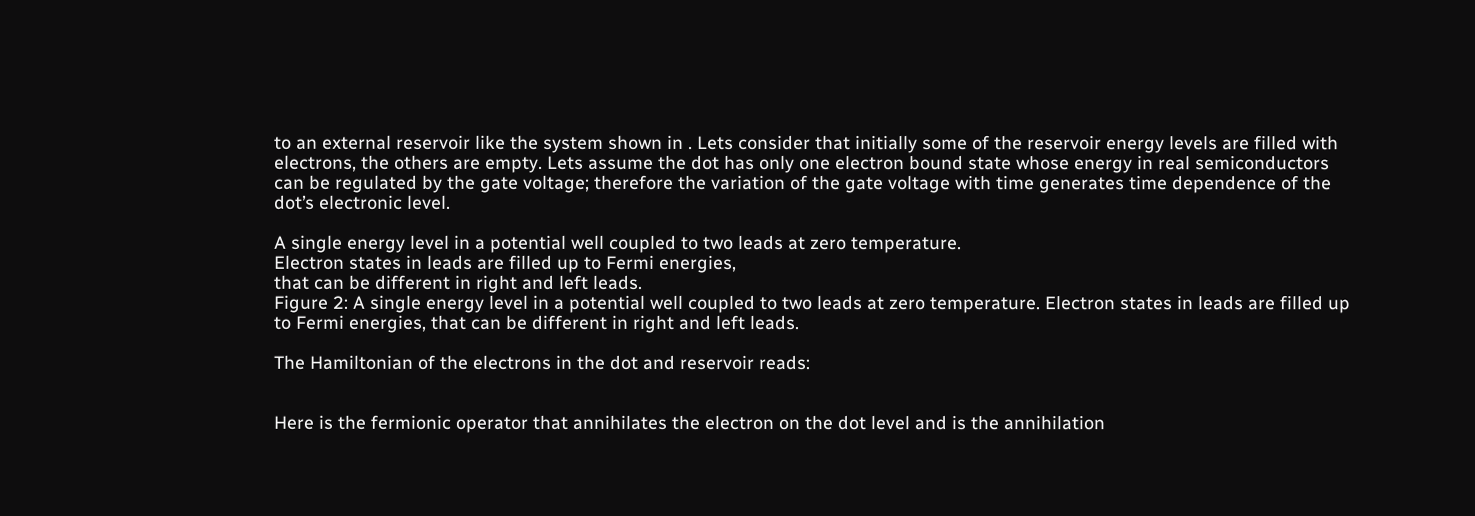to an external reservoir like the system shown in . Lets consider that initially some of the reservoir energy levels are filled with electrons, the others are empty. Lets assume the dot has only one electron bound state whose energy in real semiconductors can be regulated by the gate voltage; therefore the variation of the gate voltage with time generates time dependence of the dot’s electronic level.

A single energy level in a potential well coupled to two leads at zero temperature.
Electron states in leads are filled up to Fermi energies,
that can be different in right and left leads.
Figure 2: A single energy level in a potential well coupled to two leads at zero temperature. Electron states in leads are filled up to Fermi energies, that can be different in right and left leads.

The Hamiltonian of the electrons in the dot and reservoir reads:


Here is the fermionic operator that annihilates the electron on the dot level and is the annihilation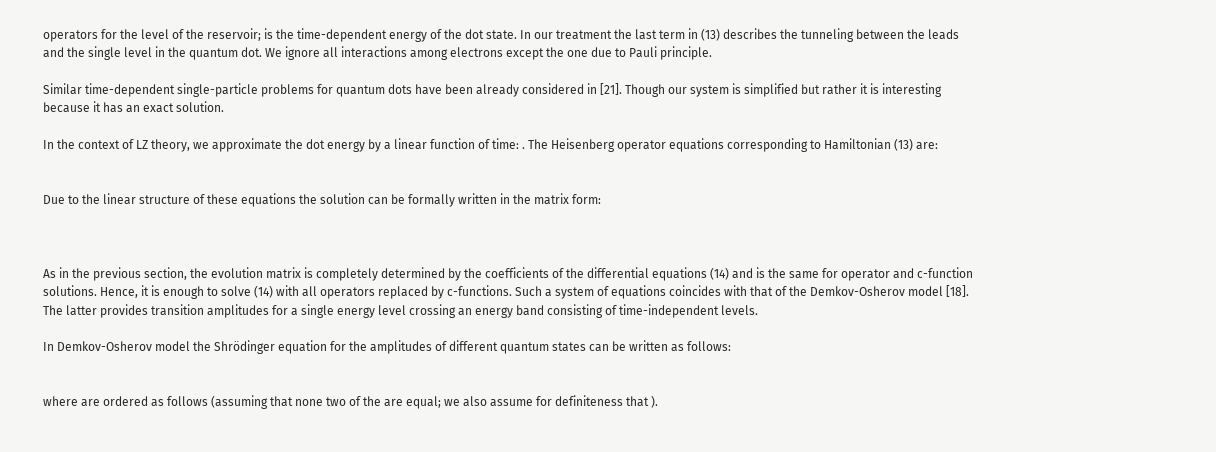operators for the level of the reservoir; is the time-dependent energy of the dot state. In our treatment the last term in (13) describes the tunneling between the leads and the single level in the quantum dot. We ignore all interactions among electrons except the one due to Pauli principle.

Similar time-dependent single-particle problems for quantum dots have been already considered in [21]. Though our system is simplified but rather it is interesting because it has an exact solution.

In the context of LZ theory, we approximate the dot energy by a linear function of time: . The Heisenberg operator equations corresponding to Hamiltonian (13) are:


Due to the linear structure of these equations the solution can be formally written in the matrix form:



As in the previous section, the evolution matrix is completely determined by the coefficients of the differential equations (14) and is the same for operator and c-function solutions. Hence, it is enough to solve (14) with all operators replaced by c-functions. Such a system of equations coincides with that of the Demkov-Osherov model [18]. The latter provides transition amplitudes for a single energy level crossing an energy band consisting of time-independent levels.

In Demkov-Osherov model the Shrödinger equation for the amplitudes of different quantum states can be written as follows:


where are ordered as follows (assuming that none two of the are equal; we also assume for definiteness that ).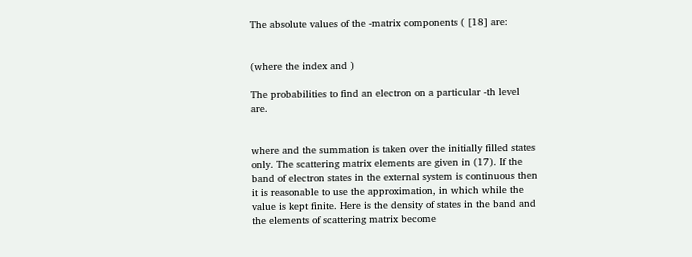The absolute values of the -matrix components ( [18] are:


(where the index and )

The probabilities to find an electron on a particular -th level are.


where and the summation is taken over the initially filled states only. The scattering matrix elements are given in (17). If the band of electron states in the external system is continuous then it is reasonable to use the approximation, in which while the value is kept finite. Here is the density of states in the band and the elements of scattering matrix become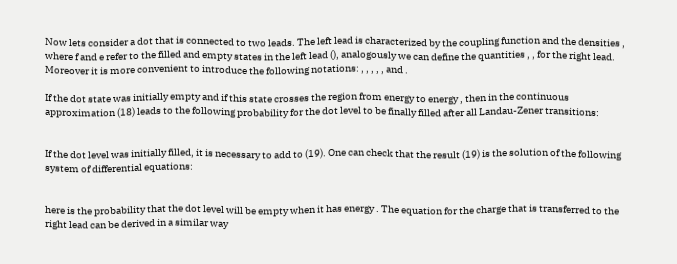Now lets consider a dot that is connected to two leads. The left lead is characterized by the coupling function and the densities , where f and e refer to the filled and empty states in the left lead (), analogously we can define the quantities , , for the right lead. Moreover it is more convenient to introduce the following notations: , , , , , and .

If the dot state was initially empty and if this state crosses the region from energy to energy , then in the continuous approximation (18) leads to the following probability for the dot level to be finally filled after all Landau-Zener transitions:


If the dot level was initially filled, it is necessary to add to (19). One can check that the result (19) is the solution of the following system of differential equations:


here is the probability that the dot level will be empty when it has energy . The equation for the charge that is transferred to the right lead can be derived in a similar way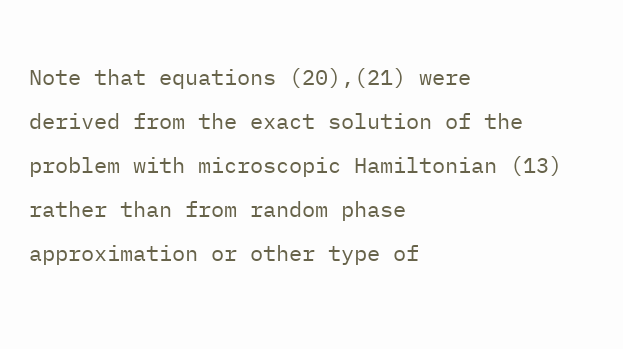Note that equations (20),(21) were derived from the exact solution of the problem with microscopic Hamiltonian (13) rather than from random phase approximation or other type of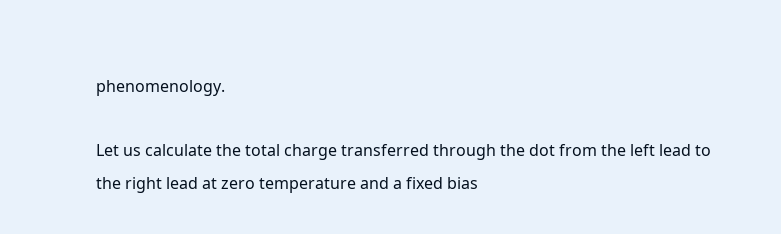phenomenology.

Let us calculate the total charge transferred through the dot from the left lead to the right lead at zero temperature and a fixed bias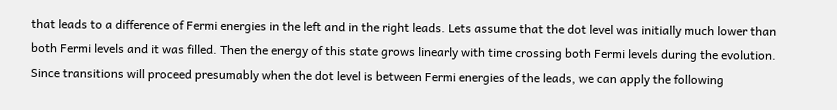that leads to a difference of Fermi energies in the left and in the right leads. Lets assume that the dot level was initially much lower than both Fermi levels and it was filled. Then the energy of this state grows linearly with time crossing both Fermi levels during the evolution. Since transitions will proceed presumably when the dot level is between Fermi energies of the leads, we can apply the following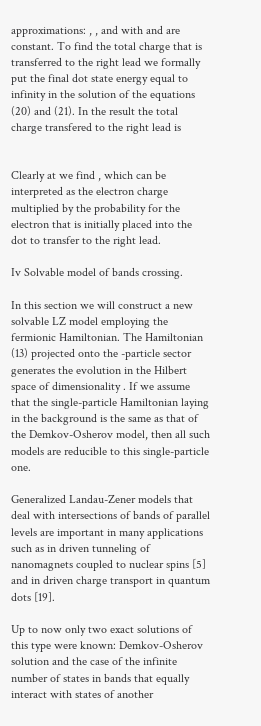approximations: , , and with and are constant. To find the total charge that is transferred to the right lead we formally put the final dot state energy equal to infinity in the solution of the equations (20) and (21). In the result the total charge transfered to the right lead is


Clearly at we find , which can be interpreted as the electron charge multiplied by the probability for the electron that is initially placed into the dot to transfer to the right lead.

Iv Solvable model of bands crossing.

In this section we will construct a new solvable LZ model employing the fermionic Hamiltonian. The Hamiltonian (13) projected onto the -particle sector generates the evolution in the Hilbert space of dimensionality . If we assume that the single-particle Hamiltonian laying in the background is the same as that of the Demkov-Osherov model, then all such models are reducible to this single-particle one.

Generalized Landau-Zener models that deal with intersections of bands of parallel levels are important in many applications such as in driven tunneling of nanomagnets coupled to nuclear spins [5] and in driven charge transport in quantum dots [19].

Up to now only two exact solutions of this type were known: Demkov-Osherov solution and the case of the infinite number of states in bands that equally interact with states of another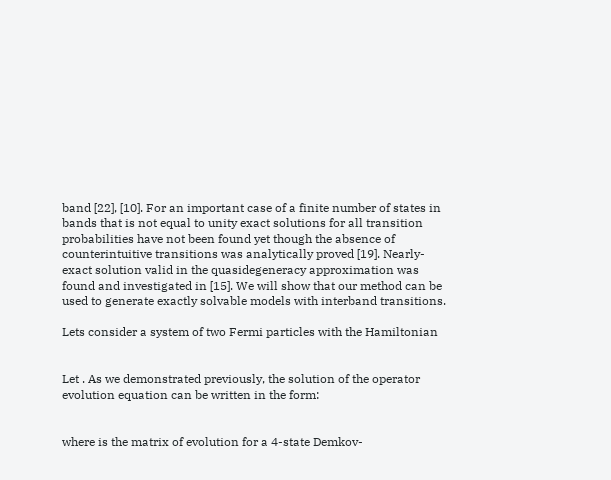band [22], [10]. For an important case of a finite number of states in bands that is not equal to unity exact solutions for all transition probabilities have not been found yet though the absence of counterintuitive transitions was analytically proved [19]. Nearly-exact solution valid in the quasidegeneracy approximation was found and investigated in [15]. We will show that our method can be used to generate exactly solvable models with interband transitions.

Lets consider a system of two Fermi particles with the Hamiltonian


Let . As we demonstrated previously, the solution of the operator evolution equation can be written in the form:


where is the matrix of evolution for a 4-state Demkov-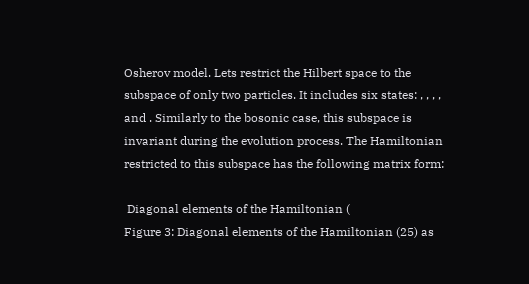Osherov model. Lets restrict the Hilbert space to the subspace of only two particles. It includes six states: , , , , and . Similarly to the bosonic case, this subspace is invariant during the evolution process. The Hamiltonian restricted to this subspace has the following matrix form:

 Diagonal elements of the Hamiltonian (
Figure 3: Diagonal elements of the Hamiltonian (25) as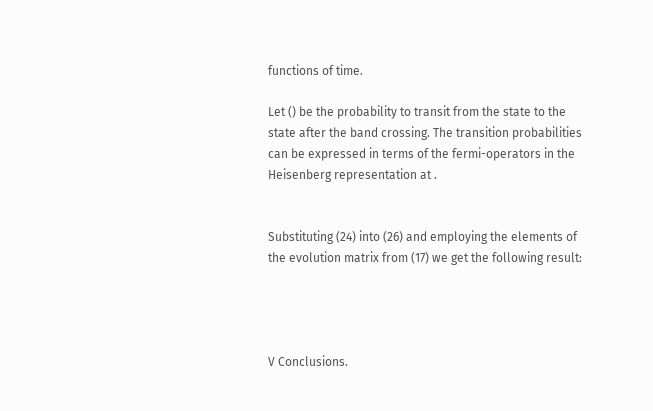functions of time.

Let () be the probability to transit from the state to the state after the band crossing. The transition probabilities can be expressed in terms of the fermi-operators in the Heisenberg representation at .


Substituting (24) into (26) and employing the elements of the evolution matrix from (17) we get the following result:




V Conclusions.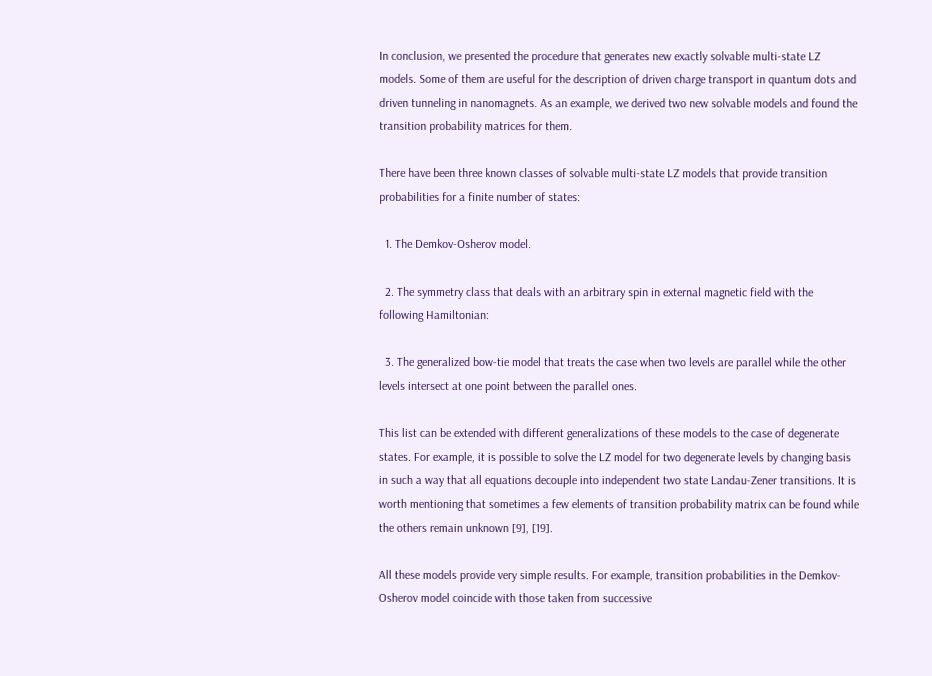In conclusion, we presented the procedure that generates new exactly solvable multi-state LZ models. Some of them are useful for the description of driven charge transport in quantum dots and driven tunneling in nanomagnets. As an example, we derived two new solvable models and found the transition probability matrices for them.

There have been three known classes of solvable multi-state LZ models that provide transition probabilities for a finite number of states:

  1. The Demkov-Osherov model.

  2. The symmetry class that deals with an arbitrary spin in external magnetic field with the following Hamiltonian:

  3. The generalized bow-tie model that treats the case when two levels are parallel while the other levels intersect at one point between the parallel ones.

This list can be extended with different generalizations of these models to the case of degenerate states. For example, it is possible to solve the LZ model for two degenerate levels by changing basis in such a way that all equations decouple into independent two state Landau-Zener transitions. It is worth mentioning that sometimes a few elements of transition probability matrix can be found while the others remain unknown [9], [19].

All these models provide very simple results. For example, transition probabilities in the Demkov-Osherov model coincide with those taken from successive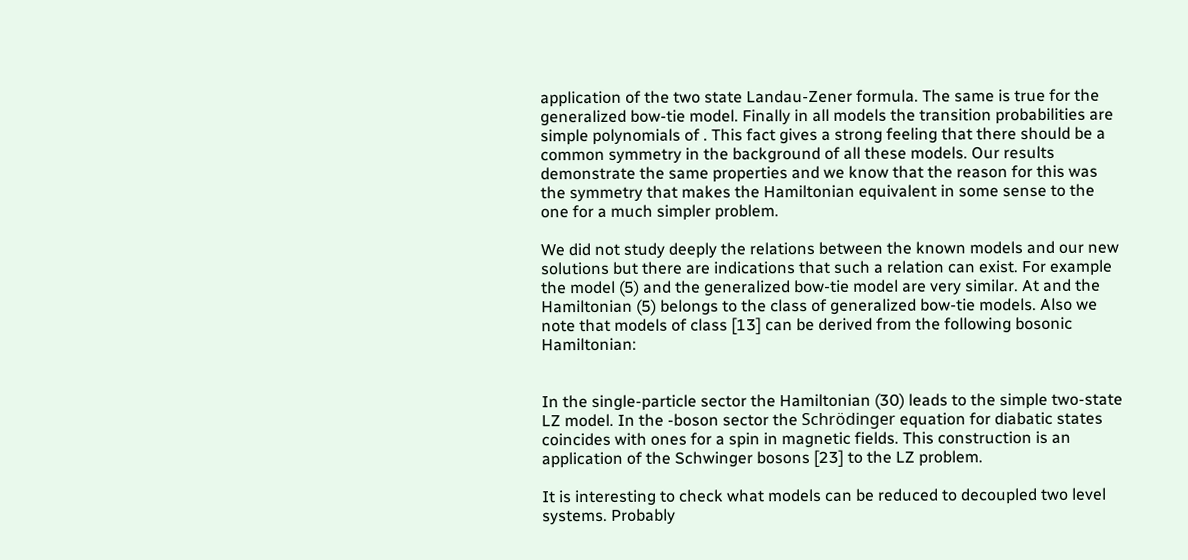application of the two state Landau-Zener formula. The same is true for the generalized bow-tie model. Finally in all models the transition probabilities are simple polynomials of . This fact gives a strong feeling that there should be a common symmetry in the background of all these models. Our results demonstrate the same properties and we know that the reason for this was the symmetry that makes the Hamiltonian equivalent in some sense to the one for a much simpler problem.

We did not study deeply the relations between the known models and our new solutions but there are indications that such a relation can exist. For example the model (5) and the generalized bow-tie model are very similar. At and the Hamiltonian (5) belongs to the class of generalized bow-tie models. Also we note that models of class [13] can be derived from the following bosonic Hamiltonian:


In the single-particle sector the Hamiltonian (30) leads to the simple two-state LZ model. In the -boson sector the Schrödinger equation for diabatic states coincides with ones for a spin in magnetic fields. This construction is an application of the Schwinger bosons [23] to the LZ problem.

It is interesting to check what models can be reduced to decoupled two level systems. Probably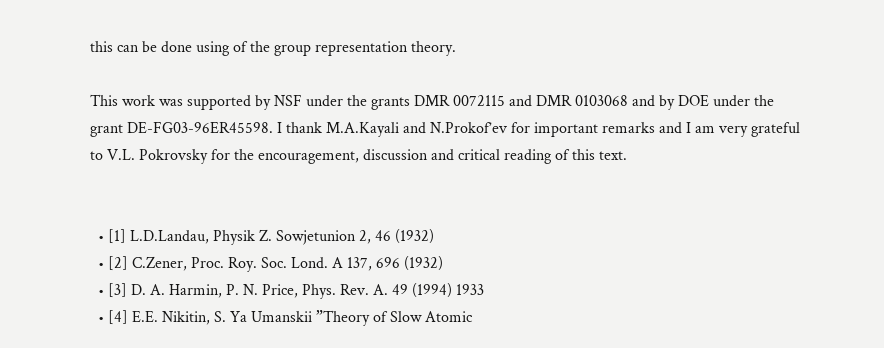this can be done using of the group representation theory.

This work was supported by NSF under the grants DMR 0072115 and DMR 0103068 and by DOE under the grant DE-FG03-96ER45598. I thank M.A.Kayali and N.Prokof’ev for important remarks and I am very grateful to V.L. Pokrovsky for the encouragement, discussion and critical reading of this text.


  • [1] L.D.Landau, Physik Z. Sowjetunion 2, 46 (1932)
  • [2] C.Zener, Proc. Roy. Soc. Lond. A 137, 696 (1932)
  • [3] D. A. Harmin, P. N. Price, Phys. Rev. A. 49 (1994) 1933
  • [4] E.E. Nikitin, S. Ya Umanskii ”Theory of Slow Atomic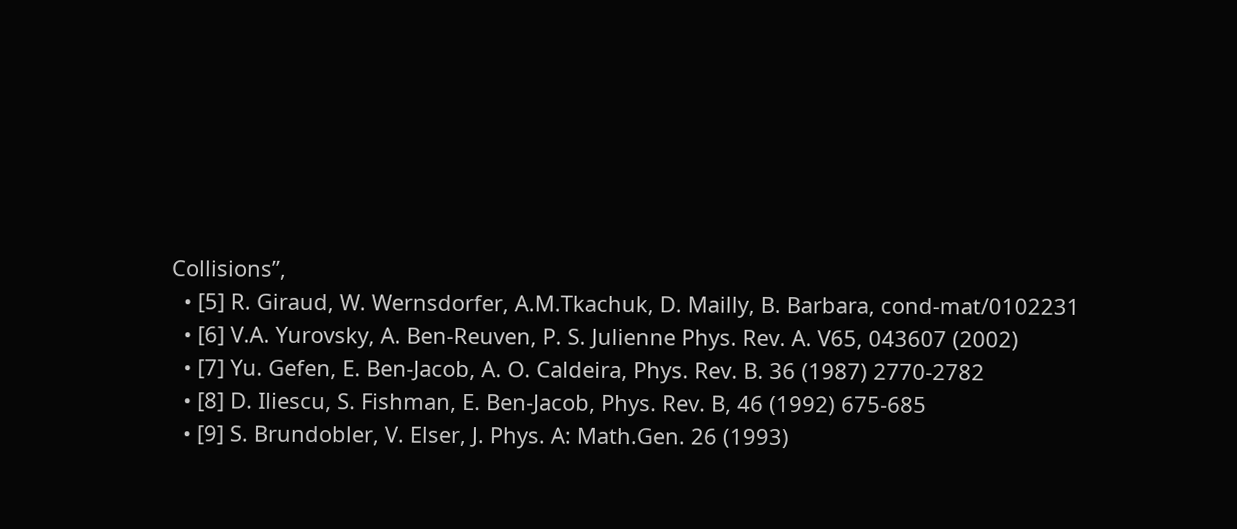Collisions”,
  • [5] R. Giraud, W. Wernsdorfer, A.M.Tkachuk, D. Mailly, B. Barbara, cond-mat/0102231
  • [6] V.A. Yurovsky, A. Ben-Reuven, P. S. Julienne Phys. Rev. A. V65, 043607 (2002)
  • [7] Yu. Gefen, E. Ben-Jacob, A. O. Caldeira, Phys. Rev. B. 36 (1987) 2770-2782
  • [8] D. Iliescu, S. Fishman, E. Ben-Jacob, Phys. Rev. B, 46 (1992) 675-685
  • [9] S. Brundobler, V. Elser, J. Phys. A: Math.Gen. 26 (1993)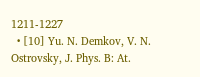1211-1227
  • [10] Yu. N. Demkov, V. N. Ostrovsky, J. Phys. B: At.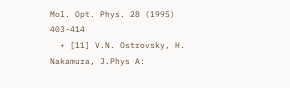Mol. Opt. Phys. 28 (1995) 403-414
  • [11] V.N. Ostrovsky, H. Nakamura, J.Phys A: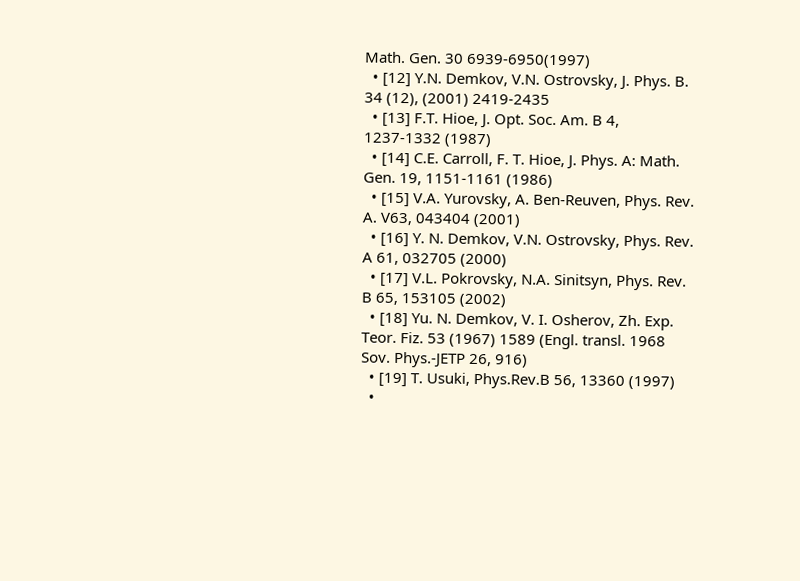Math. Gen. 30 6939-6950(1997)
  • [12] Y.N. Demkov, V.N. Ostrovsky, J. Phys. B. 34 (12), (2001) 2419-2435
  • [13] F.T. Hioe, J. Opt. Soc. Am. B 4, 1237-1332 (1987)
  • [14] C.E. Carroll, F. T. Hioe, J. Phys. A: Math. Gen. 19, 1151-1161 (1986)
  • [15] V.A. Yurovsky, A. Ben-Reuven, Phys. Rev. A. V63, 043404 (2001)
  • [16] Y. N. Demkov, V.N. Ostrovsky, Phys. Rev. A 61, 032705 (2000)
  • [17] V.L. Pokrovsky, N.A. Sinitsyn, Phys. Rev. B 65, 153105 (2002)
  • [18] Yu. N. Demkov, V. I. Osherov, Zh. Exp. Teor. Fiz. 53 (1967) 1589 (Engl. transl. 1968 Sov. Phys.-JETP 26, 916)
  • [19] T. Usuki, Phys.Rev.B 56, 13360 (1997)
  •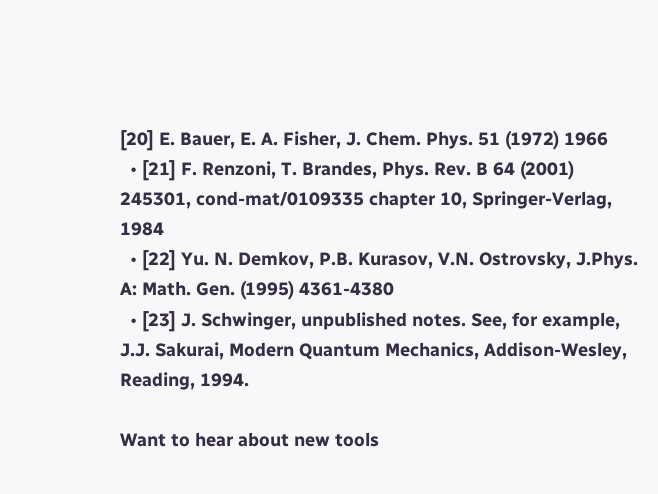[20] E. Bauer, E. A. Fisher, J. Chem. Phys. 51 (1972) 1966
  • [21] F. Renzoni, T. Brandes, Phys. Rev. B 64 (2001) 245301, cond-mat/0109335 chapter 10, Springer-Verlag, 1984
  • [22] Yu. N. Demkov, P.B. Kurasov, V.N. Ostrovsky, J.Phys. A: Math. Gen. (1995) 4361-4380
  • [23] J. Schwinger, unpublished notes. See, for example, J.J. Sakurai, Modern Quantum Mechanics, Addison-Wesley, Reading, 1994.

Want to hear about new tools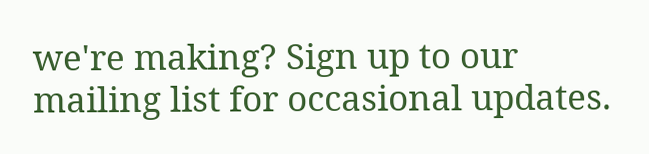we're making? Sign up to our mailing list for occasional updates.